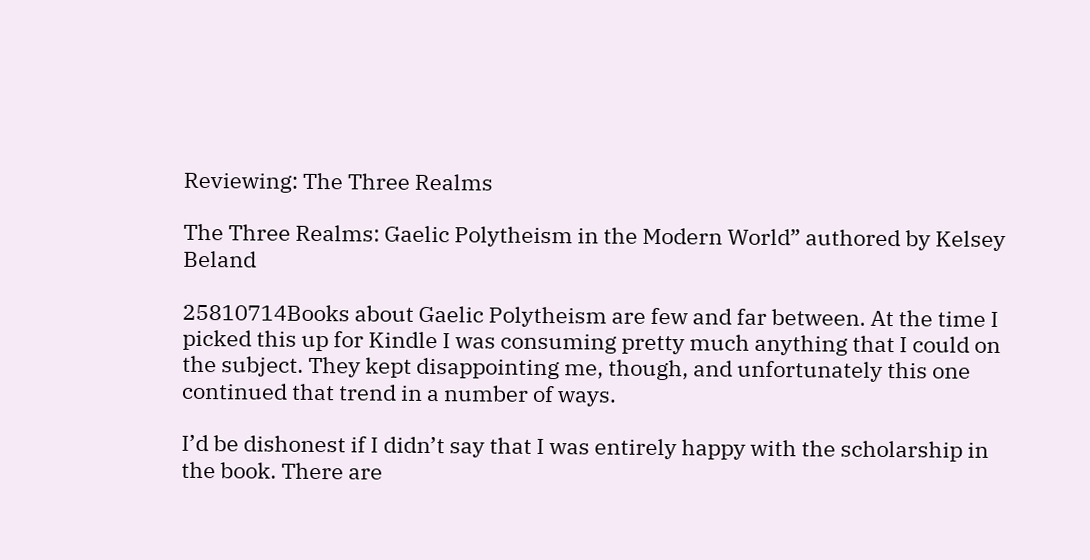Reviewing: The Three Realms

The Three Realms: Gaelic Polytheism in the Modern World” authored by Kelsey Beland

25810714Books about Gaelic Polytheism are few and far between. At the time I picked this up for Kindle I was consuming pretty much anything that I could on the subject. They kept disappointing me, though, and unfortunately this one continued that trend in a number of ways.

I’d be dishonest if I didn’t say that I was entirely happy with the scholarship in the book. There are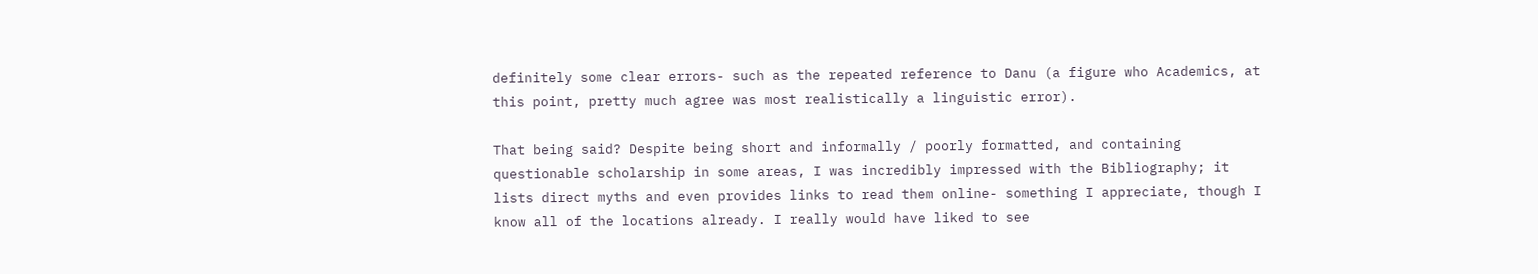definitely some clear errors- such as the repeated reference to Danu (a figure who Academics, at this point, pretty much agree was most realistically a linguistic error).

That being said? Despite being short and informally / poorly formatted, and containing questionable scholarship in some areas, I was incredibly impressed with the Bibliography; it lists direct myths and even provides links to read them online- something I appreciate, though I know all of the locations already. I really would have liked to see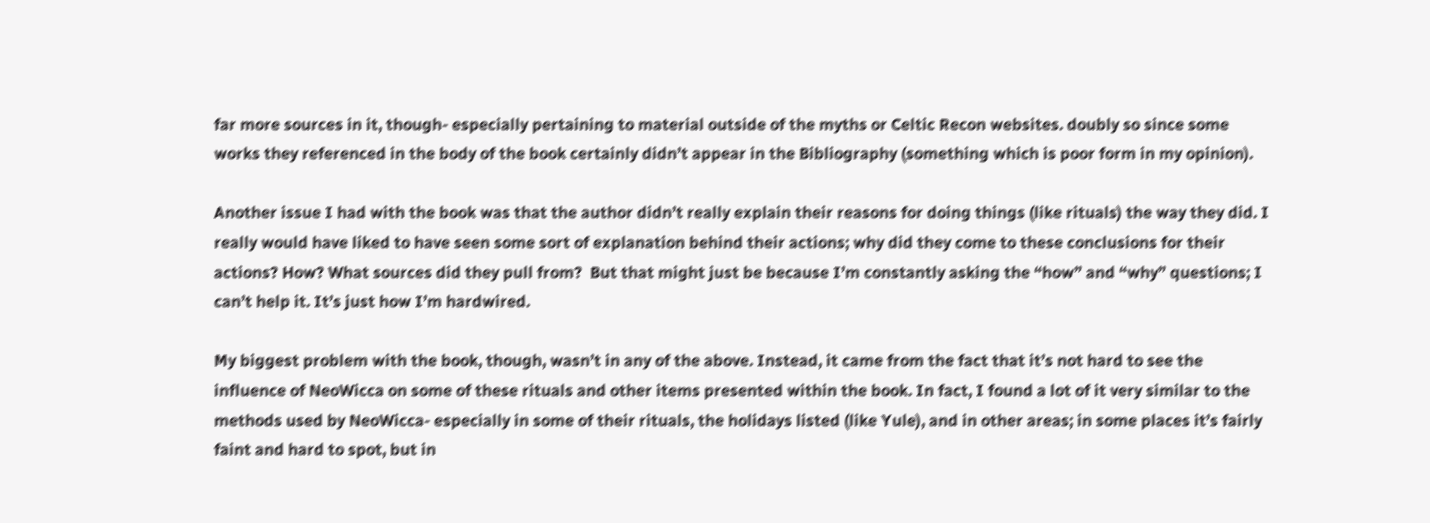far more sources in it, though- especially pertaining to material outside of the myths or Celtic Recon websites. doubly so since some works they referenced in the body of the book certainly didn’t appear in the Bibliography (something which is poor form in my opinion).

Another issue I had with the book was that the author didn’t really explain their reasons for doing things (like rituals) the way they did. I really would have liked to have seen some sort of explanation behind their actions; why did they come to these conclusions for their actions? How? What sources did they pull from?  But that might just be because I’m constantly asking the “how” and “why” questions; I can’t help it. It’s just how I’m hardwired.

My biggest problem with the book, though, wasn’t in any of the above. Instead, it came from the fact that it’s not hard to see the influence of NeoWicca on some of these rituals and other items presented within the book. In fact, I found a lot of it very similar to the methods used by NeoWicca- especially in some of their rituals, the holidays listed (like Yule), and in other areas; in some places it’s fairly faint and hard to spot, but in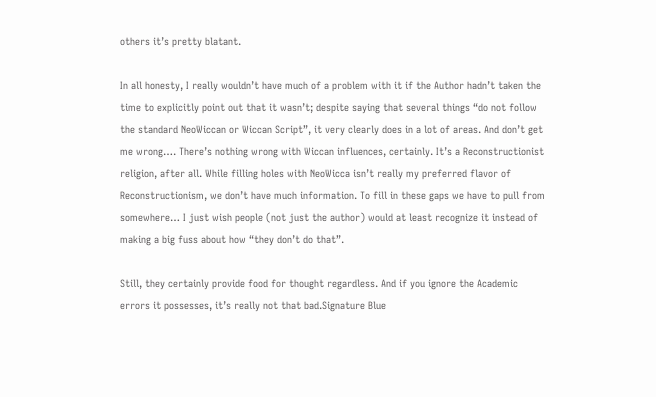others it’s pretty blatant.

In all honesty, I really wouldn’t have much of a problem with it if the Author hadn’t taken the time to explicitly point out that it wasn’t; despite saying that several things “do not follow the standard NeoWiccan or Wiccan Script”, it very clearly does in a lot of areas. And don’t get me wrong…. There’s nothing wrong with Wiccan influences, certainly. It’s a Reconstructionist religion, after all. While filling holes with NeoWicca isn’t really my preferred flavor of Reconstructionism, we don’t have much information. To fill in these gaps we have to pull from somewhere… I just wish people (not just the author) would at least recognize it instead of making a big fuss about how “they don’t do that”.

Still, they certainly provide food for thought regardless. And if you ignore the Academic errors it possesses, it’s really not that bad.Signature Blue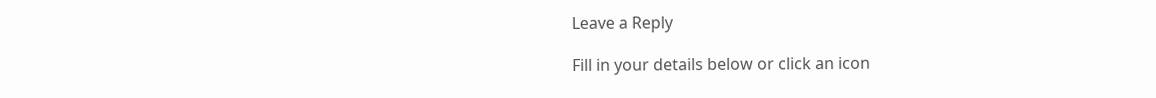Leave a Reply

Fill in your details below or click an icon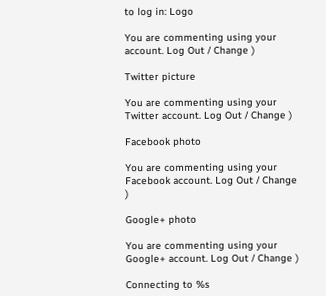to log in: Logo

You are commenting using your account. Log Out / Change )

Twitter picture

You are commenting using your Twitter account. Log Out / Change )

Facebook photo

You are commenting using your Facebook account. Log Out / Change )

Google+ photo

You are commenting using your Google+ account. Log Out / Change )

Connecting to %s